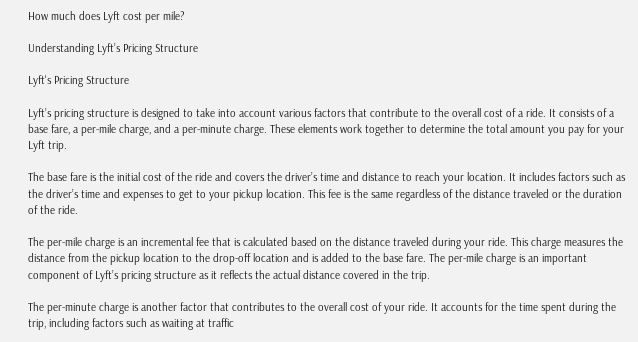How much does Lyft cost per mile?

Understanding Lyft’s Pricing Structure

Lyft's Pricing Structure

Lyft’s pricing structure is designed to take into account various factors that contribute to the overall cost of a ride. It consists of a base fare, a per-mile charge, and a per-minute charge. These elements work together to determine the total amount you pay for your Lyft trip.

The base fare is the initial cost of the ride and covers the driver’s time and distance to reach your location. It includes factors such as the driver’s time and expenses to get to your pickup location. This fee is the same regardless of the distance traveled or the duration of the ride.

The per-mile charge is an incremental fee that is calculated based on the distance traveled during your ride. This charge measures the distance from the pickup location to the drop-off location and is added to the base fare. The per-mile charge is an important component of Lyft’s pricing structure as it reflects the actual distance covered in the trip.

The per-minute charge is another factor that contributes to the overall cost of your ride. It accounts for the time spent during the trip, including factors such as waiting at traffic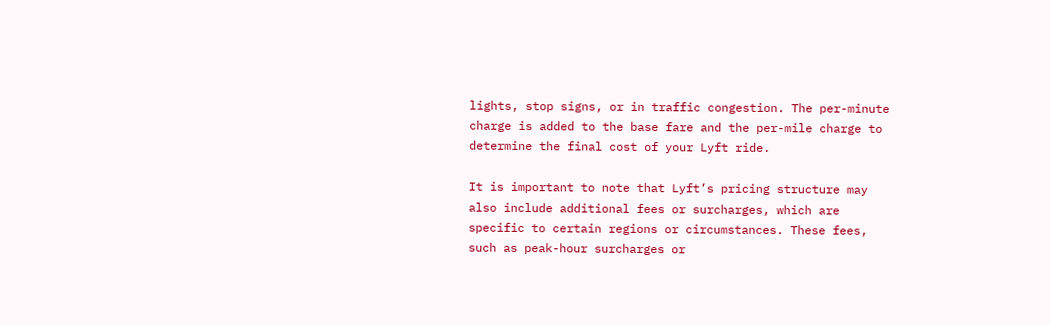lights, stop signs, or in traffic congestion. The per-minute charge is added to the base fare and the per-mile charge to determine the final cost of your Lyft ride.

It is important to note that Lyft’s pricing structure may also include additional fees or surcharges, which are specific to certain regions or circumstances. These fees, such as peak-hour surcharges or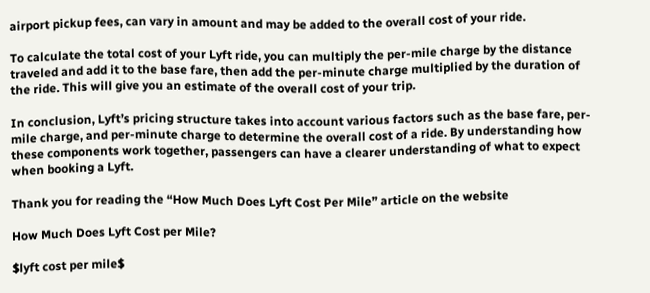airport pickup fees, can vary in amount and may be added to the overall cost of your ride.

To calculate the total cost of your Lyft ride, you can multiply the per-mile charge by the distance traveled and add it to the base fare, then add the per-minute charge multiplied by the duration of the ride. This will give you an estimate of the overall cost of your trip.

In conclusion, Lyft’s pricing structure takes into account various factors such as the base fare, per-mile charge, and per-minute charge to determine the overall cost of a ride. By understanding how these components work together, passengers can have a clearer understanding of what to expect when booking a Lyft.

Thank you for reading the “How Much Does Lyft Cost Per Mile” article on the website

How Much Does Lyft Cost per Mile?

$lyft cost per mile$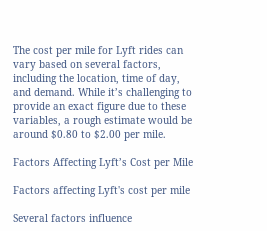The cost per mile for Lyft rides can vary based on several factors, including the location, time of day, and demand. While it’s challenging to provide an exact figure due to these variables, a rough estimate would be around $0.80 to $2.00 per mile.

Factors Affecting Lyft’s Cost per Mile

Factors affecting Lyft's cost per mile

Several factors influence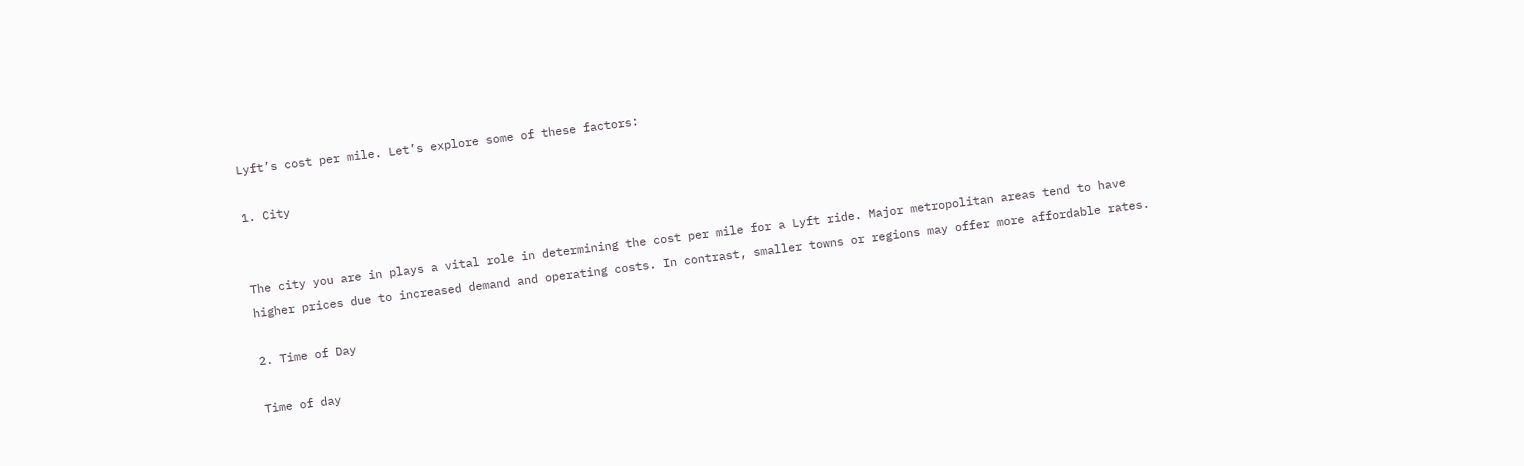Lyft’s cost per mile. Let’s explore some of these factors:

1. City


The city you are in plays a vital role in determining the cost per mile for a Lyft ride. Major metropolitan areas tend to have higher prices due to increased demand and operating costs. In contrast, smaller towns or regions may offer more affordable rates.

2. Time of Day

Time of day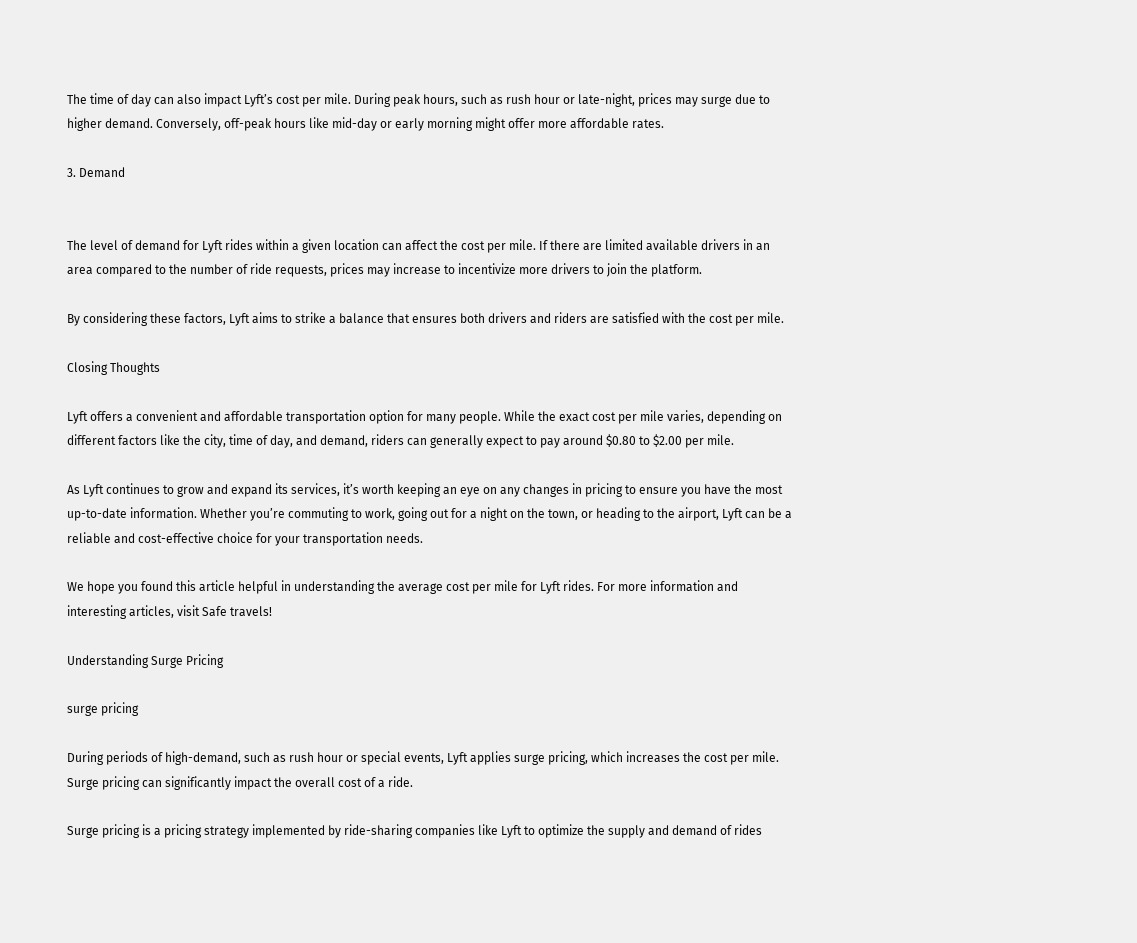The time of day can also impact Lyft’s cost per mile. During peak hours, such as rush hour or late-night, prices may surge due to higher demand. Conversely, off-peak hours like mid-day or early morning might offer more affordable rates.

3. Demand


The level of demand for Lyft rides within a given location can affect the cost per mile. If there are limited available drivers in an area compared to the number of ride requests, prices may increase to incentivize more drivers to join the platform.

By considering these factors, Lyft aims to strike a balance that ensures both drivers and riders are satisfied with the cost per mile.

Closing Thoughts

Lyft offers a convenient and affordable transportation option for many people. While the exact cost per mile varies, depending on different factors like the city, time of day, and demand, riders can generally expect to pay around $0.80 to $2.00 per mile.

As Lyft continues to grow and expand its services, it’s worth keeping an eye on any changes in pricing to ensure you have the most up-to-date information. Whether you’re commuting to work, going out for a night on the town, or heading to the airport, Lyft can be a reliable and cost-effective choice for your transportation needs.

We hope you found this article helpful in understanding the average cost per mile for Lyft rides. For more information and interesting articles, visit Safe travels!

Understanding Surge Pricing

surge pricing

During periods of high-demand, such as rush hour or special events, Lyft applies surge pricing, which increases the cost per mile. Surge pricing can significantly impact the overall cost of a ride.

Surge pricing is a pricing strategy implemented by ride-sharing companies like Lyft to optimize the supply and demand of rides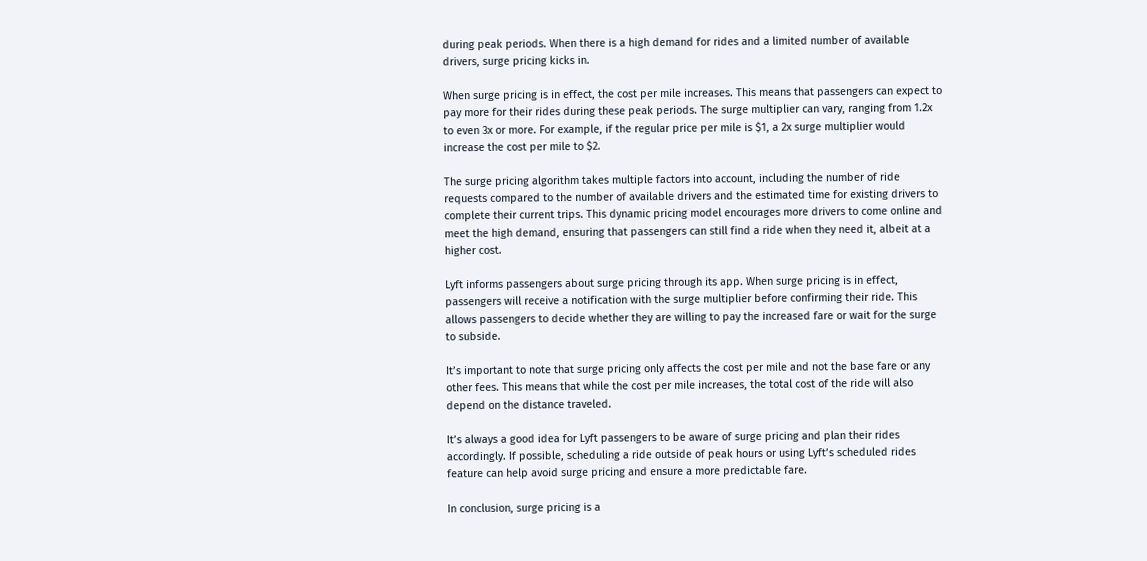during peak periods. When there is a high demand for rides and a limited number of available drivers, surge pricing kicks in.

When surge pricing is in effect, the cost per mile increases. This means that passengers can expect to pay more for their rides during these peak periods. The surge multiplier can vary, ranging from 1.2x to even 3x or more. For example, if the regular price per mile is $1, a 2x surge multiplier would increase the cost per mile to $2.

The surge pricing algorithm takes multiple factors into account, including the number of ride requests compared to the number of available drivers and the estimated time for existing drivers to complete their current trips. This dynamic pricing model encourages more drivers to come online and meet the high demand, ensuring that passengers can still find a ride when they need it, albeit at a higher cost.

Lyft informs passengers about surge pricing through its app. When surge pricing is in effect, passengers will receive a notification with the surge multiplier before confirming their ride. This allows passengers to decide whether they are willing to pay the increased fare or wait for the surge to subside.

It’s important to note that surge pricing only affects the cost per mile and not the base fare or any other fees. This means that while the cost per mile increases, the total cost of the ride will also depend on the distance traveled.

It’s always a good idea for Lyft passengers to be aware of surge pricing and plan their rides accordingly. If possible, scheduling a ride outside of peak hours or using Lyft’s scheduled rides feature can help avoid surge pricing and ensure a more predictable fare.

In conclusion, surge pricing is a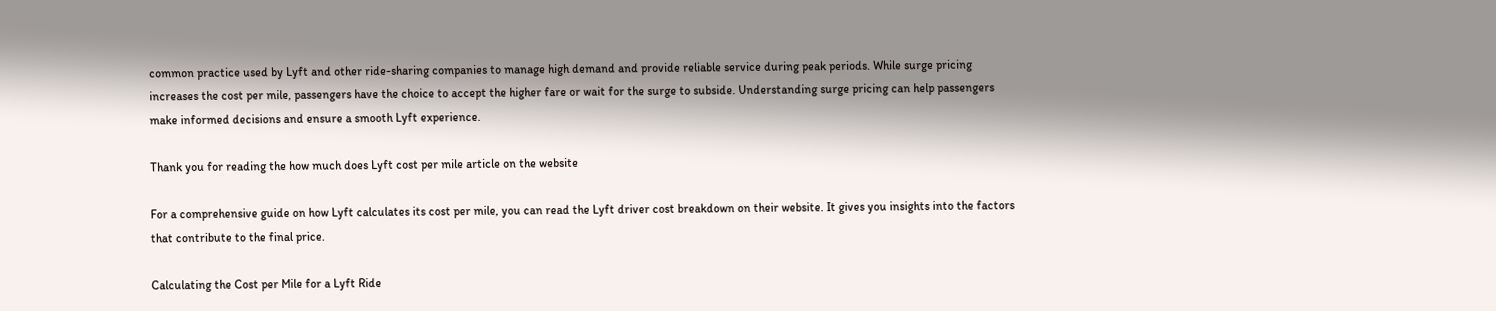common practice used by Lyft and other ride-sharing companies to manage high demand and provide reliable service during peak periods. While surge pricing increases the cost per mile, passengers have the choice to accept the higher fare or wait for the surge to subside. Understanding surge pricing can help passengers make informed decisions and ensure a smooth Lyft experience.

Thank you for reading the how much does Lyft cost per mile article on the website

For a comprehensive guide on how Lyft calculates its cost per mile, you can read the Lyft driver cost breakdown on their website. It gives you insights into the factors that contribute to the final price.

Calculating the Cost per Mile for a Lyft Ride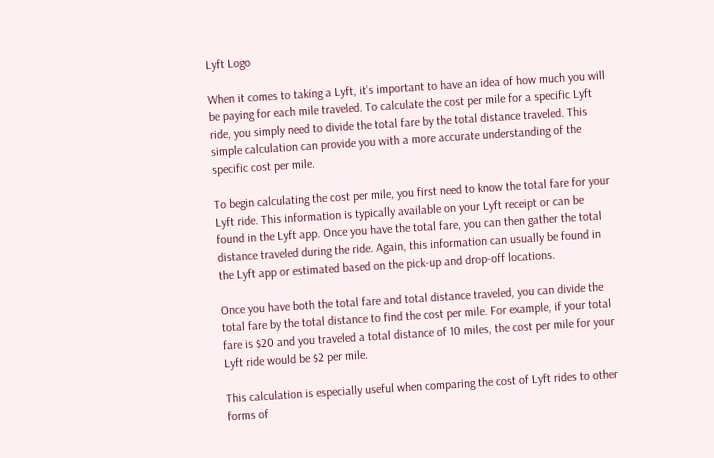Lyft Logo

When it comes to taking a Lyft, it’s important to have an idea of how much you will be paying for each mile traveled. To calculate the cost per mile for a specific Lyft ride, you simply need to divide the total fare by the total distance traveled. This simple calculation can provide you with a more accurate understanding of the specific cost per mile.

To begin calculating the cost per mile, you first need to know the total fare for your Lyft ride. This information is typically available on your Lyft receipt or can be found in the Lyft app. Once you have the total fare, you can then gather the total distance traveled during the ride. Again, this information can usually be found in the Lyft app or estimated based on the pick-up and drop-off locations.

Once you have both the total fare and total distance traveled, you can divide the total fare by the total distance to find the cost per mile. For example, if your total fare is $20 and you traveled a total distance of 10 miles, the cost per mile for your Lyft ride would be $2 per mile.

This calculation is especially useful when comparing the cost of Lyft rides to other forms of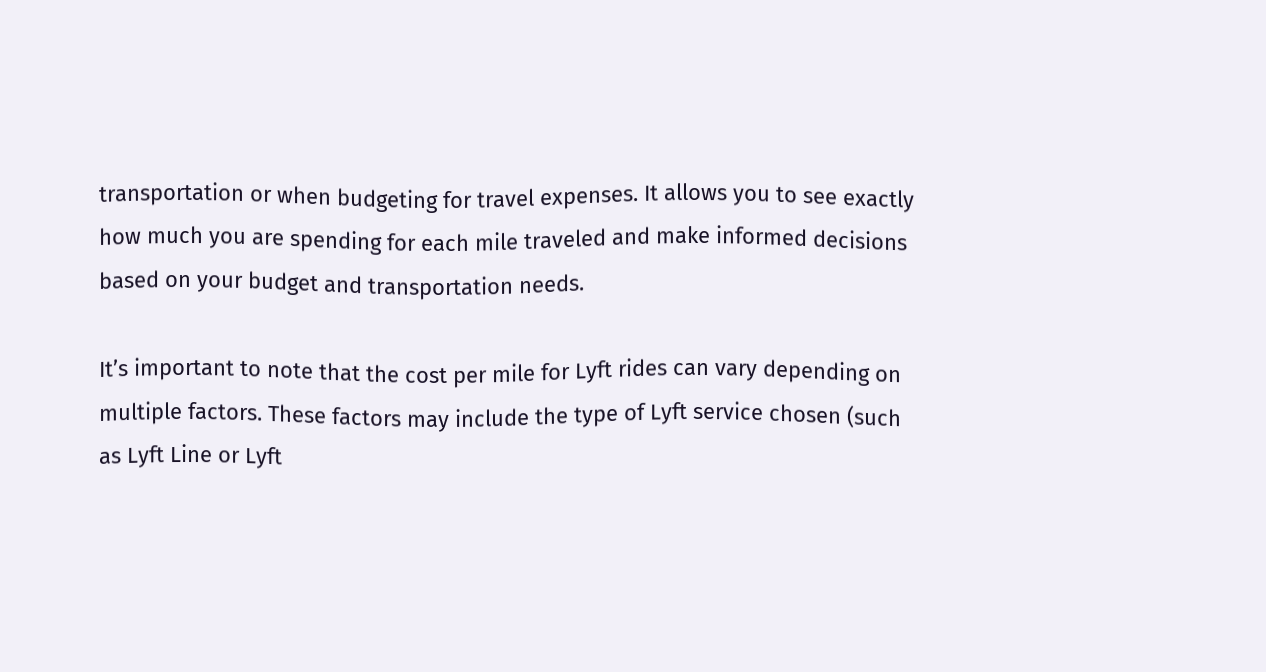transportation or when budgeting for travel expenses. It allows you to see exactly how much you are spending for each mile traveled and make informed decisions based on your budget and transportation needs.

It’s important to note that the cost per mile for Lyft rides can vary depending on multiple factors. These factors may include the type of Lyft service chosen (such as Lyft Line or Lyft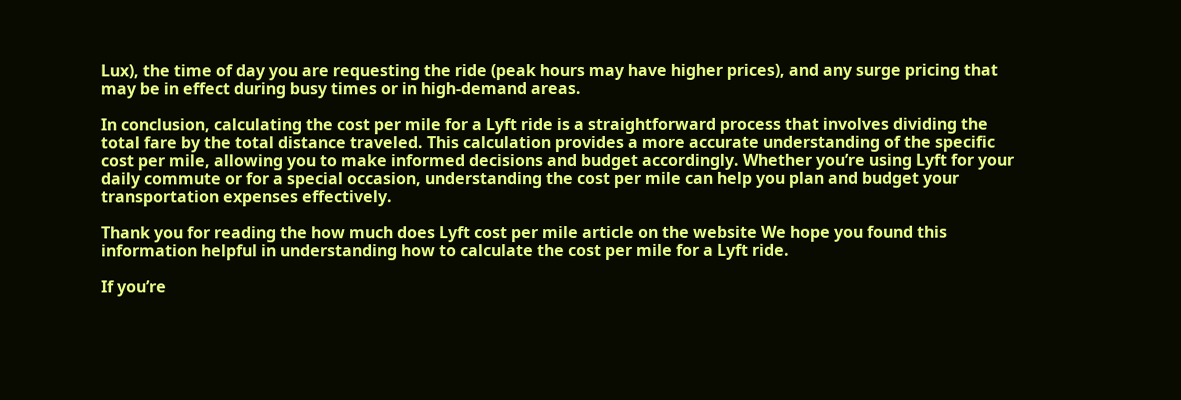Lux), the time of day you are requesting the ride (peak hours may have higher prices), and any surge pricing that may be in effect during busy times or in high-demand areas.

In conclusion, calculating the cost per mile for a Lyft ride is a straightforward process that involves dividing the total fare by the total distance traveled. This calculation provides a more accurate understanding of the specific cost per mile, allowing you to make informed decisions and budget accordingly. Whether you’re using Lyft for your daily commute or for a special occasion, understanding the cost per mile can help you plan and budget your transportation expenses effectively.

Thank you for reading the how much does Lyft cost per mile article on the website We hope you found this information helpful in understanding how to calculate the cost per mile for a Lyft ride.

If you’re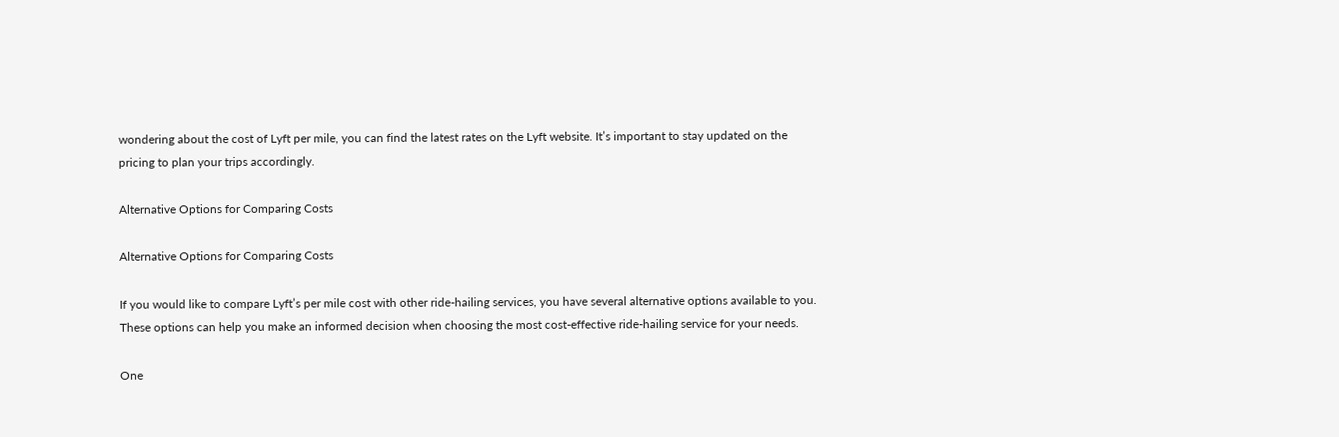wondering about the cost of Lyft per mile, you can find the latest rates on the Lyft website. It’s important to stay updated on the pricing to plan your trips accordingly.

Alternative Options for Comparing Costs

Alternative Options for Comparing Costs

If you would like to compare Lyft’s per mile cost with other ride-hailing services, you have several alternative options available to you. These options can help you make an informed decision when choosing the most cost-effective ride-hailing service for your needs.

One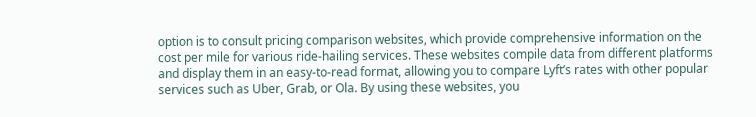option is to consult pricing comparison websites, which provide comprehensive information on the cost per mile for various ride-hailing services. These websites compile data from different platforms and display them in an easy-to-read format, allowing you to compare Lyft’s rates with other popular services such as Uber, Grab, or Ola. By using these websites, you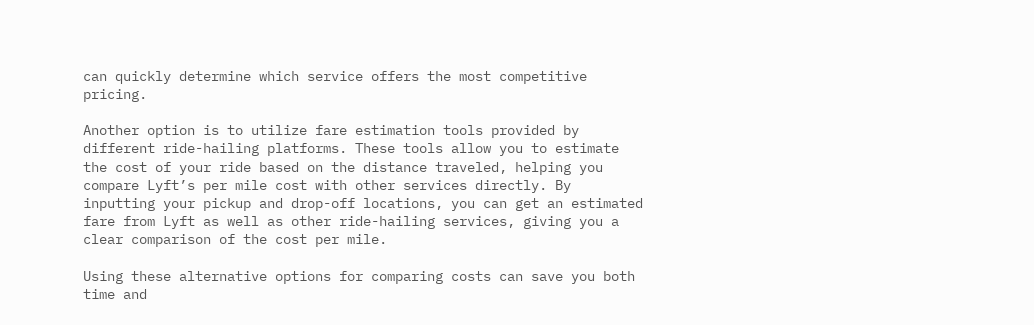can quickly determine which service offers the most competitive pricing.

Another option is to utilize fare estimation tools provided by different ride-hailing platforms. These tools allow you to estimate the cost of your ride based on the distance traveled, helping you compare Lyft’s per mile cost with other services directly. By inputting your pickup and drop-off locations, you can get an estimated fare from Lyft as well as other ride-hailing services, giving you a clear comparison of the cost per mile.

Using these alternative options for comparing costs can save you both time and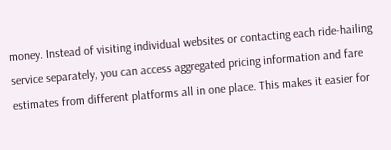money. Instead of visiting individual websites or contacting each ride-hailing service separately, you can access aggregated pricing information and fare estimates from different platforms all in one place. This makes it easier for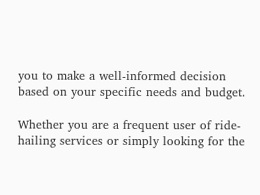you to make a well-informed decision based on your specific needs and budget.

Whether you are a frequent user of ride-hailing services or simply looking for the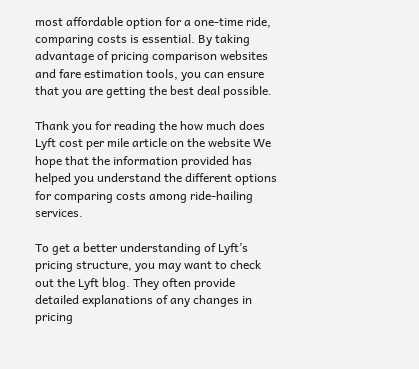most affordable option for a one-time ride, comparing costs is essential. By taking advantage of pricing comparison websites and fare estimation tools, you can ensure that you are getting the best deal possible.

Thank you for reading the how much does Lyft cost per mile article on the website We hope that the information provided has helped you understand the different options for comparing costs among ride-hailing services.

To get a better understanding of Lyft’s pricing structure, you may want to check out the Lyft blog. They often provide detailed explanations of any changes in pricing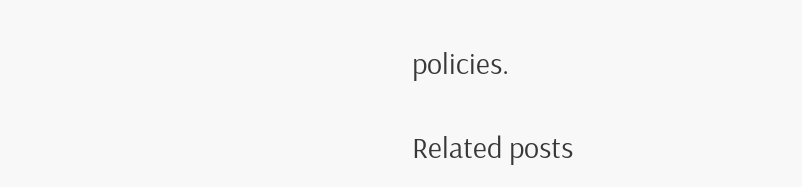policies.

Related posts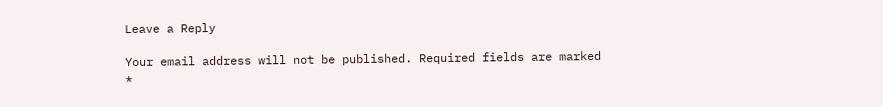Leave a Reply

Your email address will not be published. Required fields are marked *